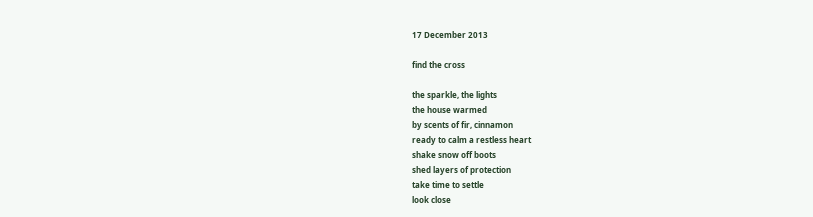17 December 2013

find the cross

the sparkle, the lights
the house warmed
by scents of fir, cinnamon
ready to calm a restless heart
shake snow off boots
shed layers of protection
take time to settle
look close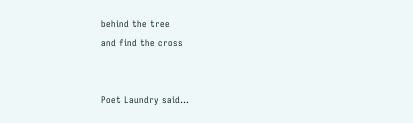behind the tree
and find the cross


Poet Laundry said...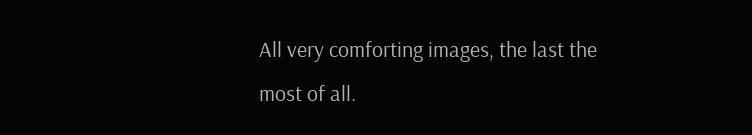All very comforting images, the last the most of all.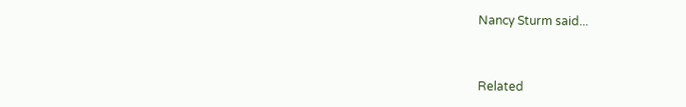Nancy Sturm said...


Related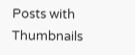Posts with Thumbnails